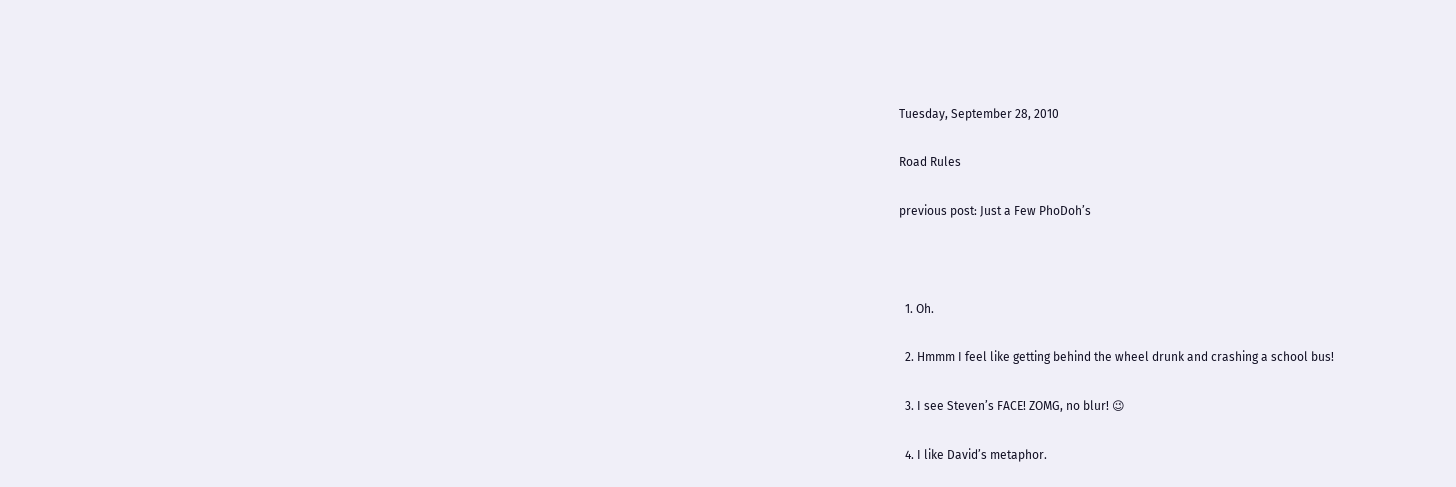Tuesday, September 28, 2010

Road Rules

previous post: Just a Few PhoDoh’s



  1. Oh.

  2. Hmmm I feel like getting behind the wheel drunk and crashing a school bus!

  3. I see Steven’s FACE! ZOMG, no blur! 😉

  4. I like David’s metaphor.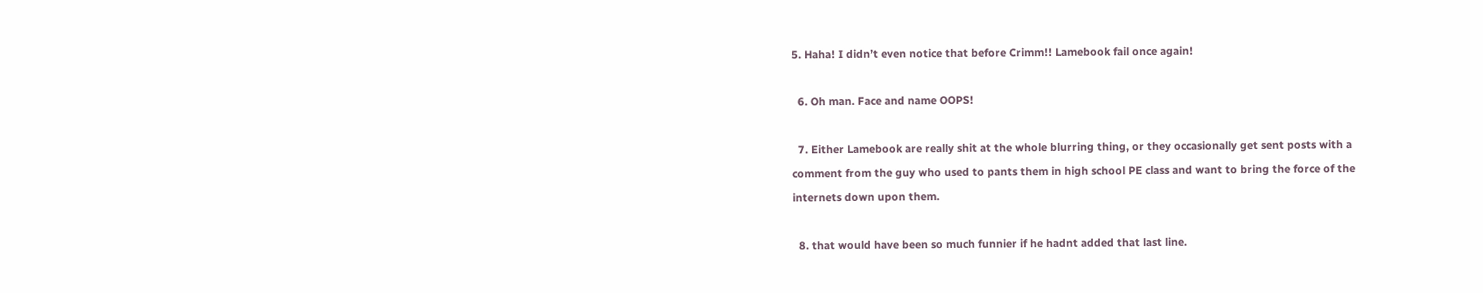5. Haha! I didn’t even notice that before Crimm!! Lamebook fail once again!

  6. Oh man. Face and name OOPS!

  7. Either Lamebook are really shit at the whole blurring thing, or they occasionally get sent posts with a comment from the guy who used to pants them in high school PE class and want to bring the force of the internets down upon them.

  8. that would have been so much funnier if he hadnt added that last line.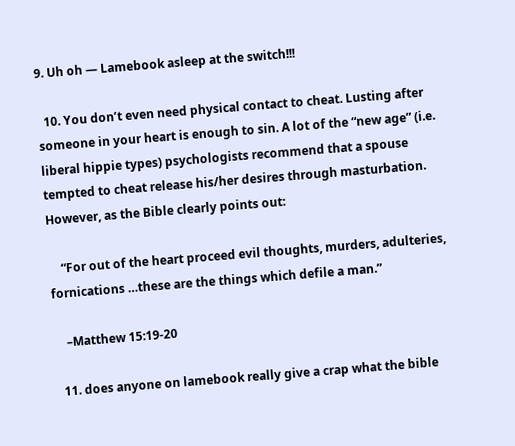9. Uh oh — Lamebook asleep at the switch!!!

  10. You don’t even need physical contact to cheat. Lusting after someone in your heart is enough to sin. A lot of the “new age” (i.e. liberal hippie types) psychologists recommend that a spouse tempted to cheat release his/her desires through masturbation. However, as the Bible clearly points out:

    “For out of the heart proceed evil thoughts, murders, adulteries, fornications …these are the things which defile a man.”

    –Matthew 15:19-20

  11. does anyone on lamebook really give a crap what the bible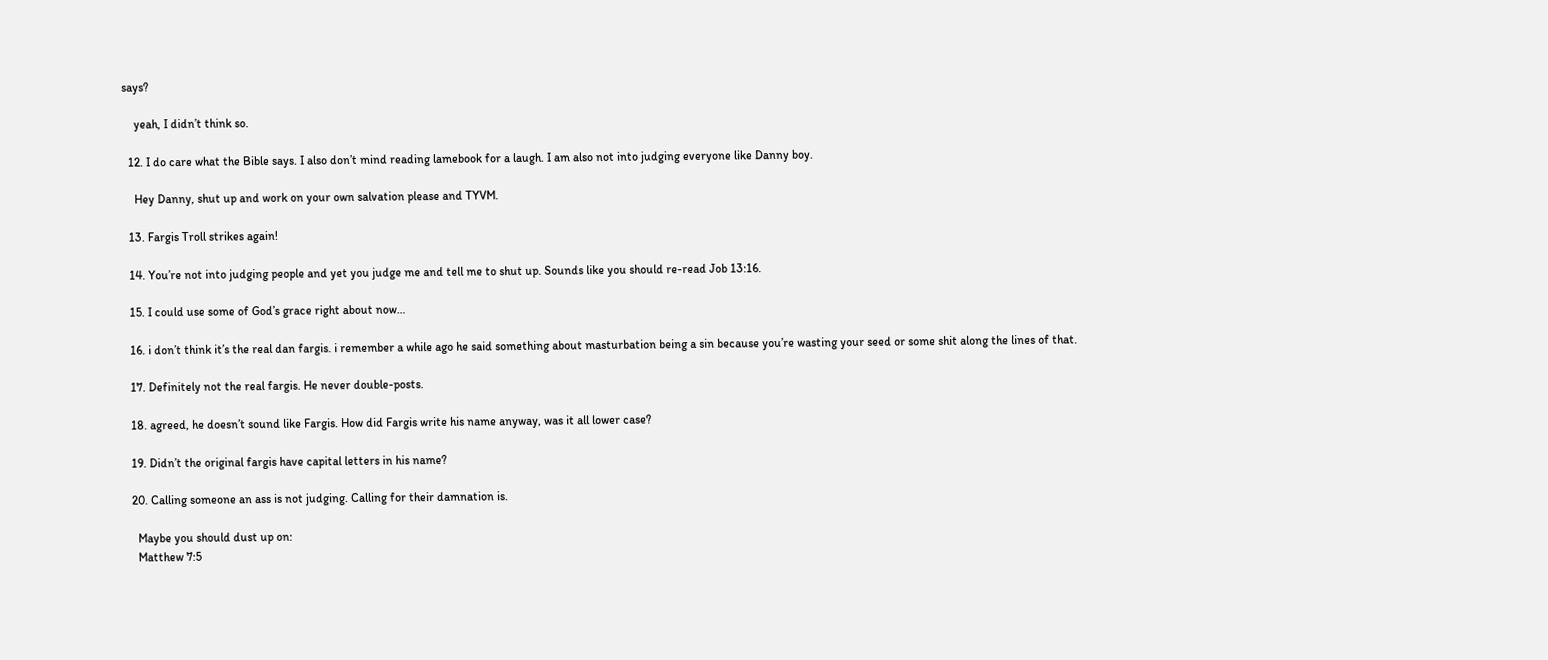says?

    yeah, I didn’t think so.

  12. I do care what the Bible says. I also don’t mind reading lamebook for a laugh. I am also not into judging everyone like Danny boy.

    Hey Danny, shut up and work on your own salvation please and TYVM.

  13. Fargis Troll strikes again!

  14. You’re not into judging people and yet you judge me and tell me to shut up. Sounds like you should re-read Job 13:16.

  15. I could use some of God’s grace right about now…

  16. i don’t think it’s the real dan fargis. i remember a while ago he said something about masturbation being a sin because you’re wasting your seed or some shit along the lines of that.

  17. Definitely not the real fargis. He never double-posts.

  18. agreed, he doesn’t sound like Fargis. How did Fargis write his name anyway, was it all lower case?

  19. Didn’t the original fargis have capital letters in his name?

  20. Calling someone an ass is not judging. Calling for their damnation is.

    Maybe you should dust up on:
    Matthew 7:5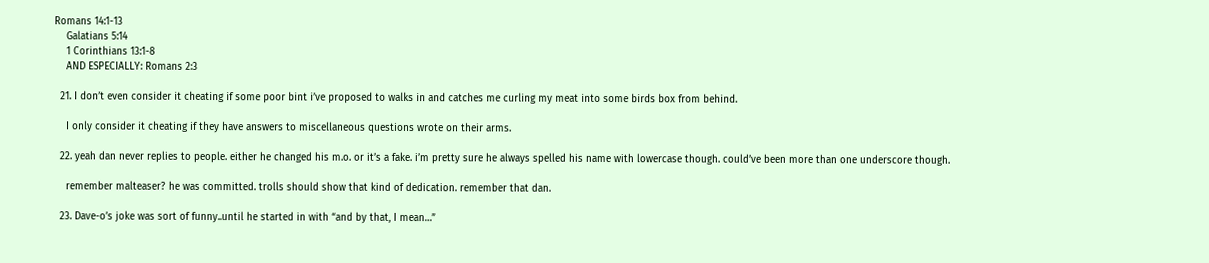Romans 14:1-13
    Galatians 5:14
    1 Corinthians 13:1-8
    AND ESPECIALLY: Romans 2:3

  21. I don’t even consider it cheating if some poor bint i’ve proposed to walks in and catches me curling my meat into some birds box from behind.

    I only consider it cheating if they have answers to miscellaneous questions wrote on their arms.

  22. yeah dan never replies to people. either he changed his m.o. or it’s a fake. i’m pretty sure he always spelled his name with lowercase though. could’ve been more than one underscore though.

    remember malteaser? he was committed. trolls should show that kind of dedication. remember that dan.

  23. Dave-o’s joke was sort of funny..until he started in with “and by that, I mean…”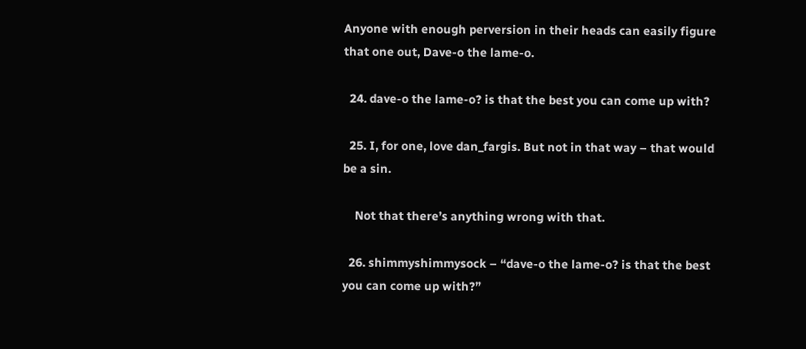Anyone with enough perversion in their heads can easily figure that one out, Dave-o the lame-o.

  24. dave-o the lame-o? is that the best you can come up with?

  25. I, for one, love dan_fargis. But not in that way – that would be a sin.

    Not that there’s anything wrong with that.

  26. shimmyshimmysock – “dave-o the lame-o? is that the best you can come up with?”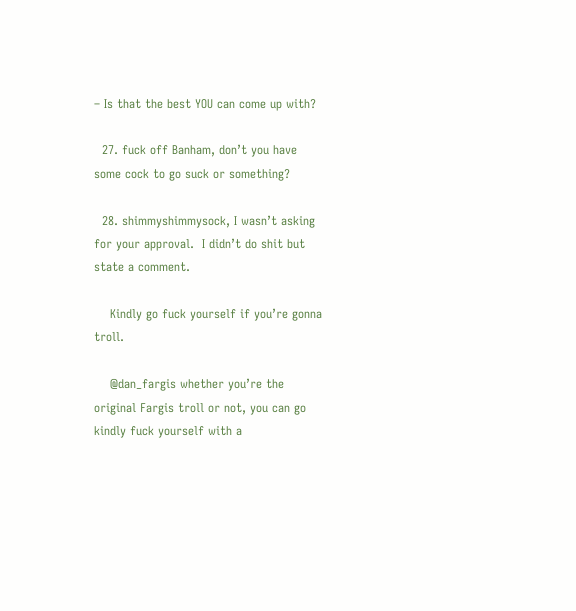– Is that the best YOU can come up with?

  27. fuck off Banham, don’t you have some cock to go suck or something?

  28. shimmyshimmysock, I wasn’t asking for your approval.  I didn’t do shit but state a comment.

    Kindly go fuck yourself if you’re gonna troll.

    @dan_fargis whether you’re the original Fargis troll or not, you can go kindly fuck yourself with a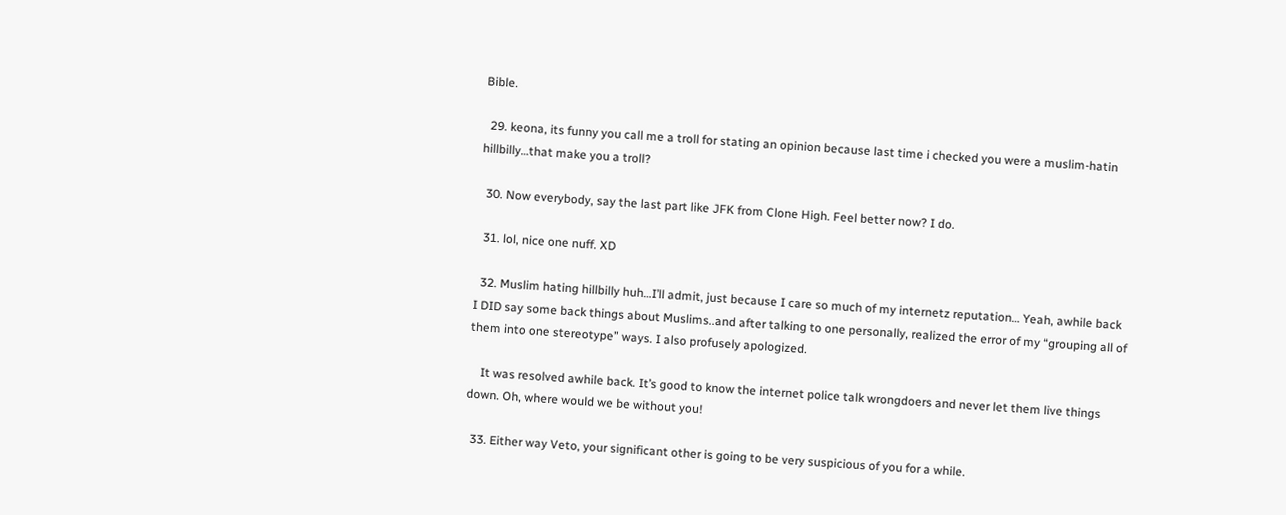Bible.

  29. keona, its funny you call me a troll for stating an opinion because last time i checked you were a muslim-hatin hillbilly…that make you a troll?

  30. Now everybody, say the last part like JFK from Clone High. Feel better now? I do.

  31. lol, nice one nuff. XD

  32. Muslim hating hillbilly huh…I’ll admit, just because I care so much of my internetz reputation… Yeah, awhile back I DID say some back things about Muslims..and after talking to one personally, realized the error of my “grouping all of them into one stereotype” ways. I also profusely apologized.

    It was resolved awhile back. It’s good to know the internet police talk wrongdoers and never let them live things down. Oh, where would we be without you!

  33. Either way Veto, your significant other is going to be very suspicious of you for a while.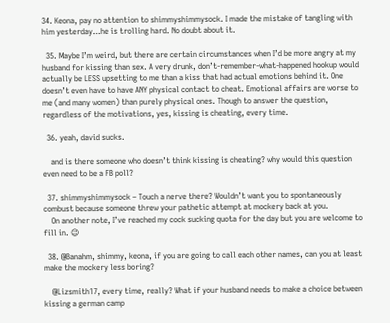34. Keona, pay no attention to shimmyshimmysock. I made the mistake of tangling with him yesterday…he is trolling hard. No doubt about it.

  35. Maybe I’m weird, but there are certain circumstances when I’d be more angry at my husband for kissing than sex. A very drunk, don’t-remember-what-happened hookup would actually be LESS upsetting to me than a kiss that had actual emotions behind it. One doesn’t even have to have ANY physical contact to cheat. Emotional affairs are worse to me (and many women) than purely physical ones. Though to answer the question, regardless of the motivations, yes, kissing is cheating, every time.

  36. yeah, david sucks.

    and is there someone who doesn’t think kissing is cheating? why would this question even need to be a FB poll?

  37. shimmyshimmysock – Touch a nerve there? Wouldn’t want you to spontaneously combust because someone threw your pathetic attempt at mockery back at you.
    On another note, I’ve reached my cock sucking quota for the day but you are welcome to fill in. 😉

  38. @Banahm, shimmy, keona, if you are going to call each other names, can you at least make the mockery less boring?

    @Lizsmith17, every time, really? What if your husband needs to make a choice between kissing a german camp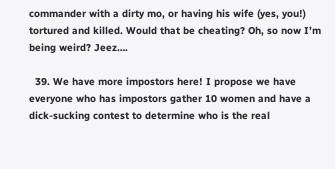commander with a dirty mo, or having his wife (yes, you!) tortured and killed. Would that be cheating? Oh, so now I’m being weird? Jeez….

  39. We have more impostors here! I propose we have everyone who has impostors gather 10 women and have a dick-sucking contest to determine who is the real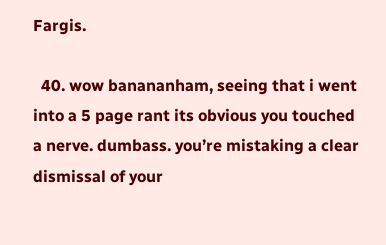Fargis.

  40. wow banananham, seeing that i went into a 5 page rant its obvious you touched a nerve. dumbass. you’re mistaking a clear dismissal of your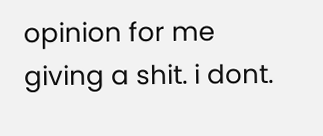opinion for me giving a shit. i dont.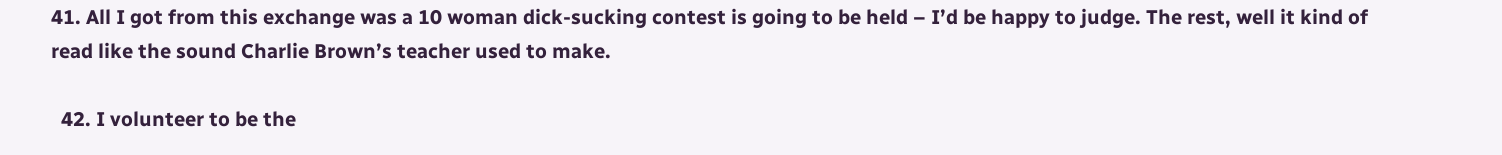41. All I got from this exchange was a 10 woman dick-sucking contest is going to be held – I’d be happy to judge. The rest, well it kind of read like the sound Charlie Brown’s teacher used to make.

  42. I volunteer to be the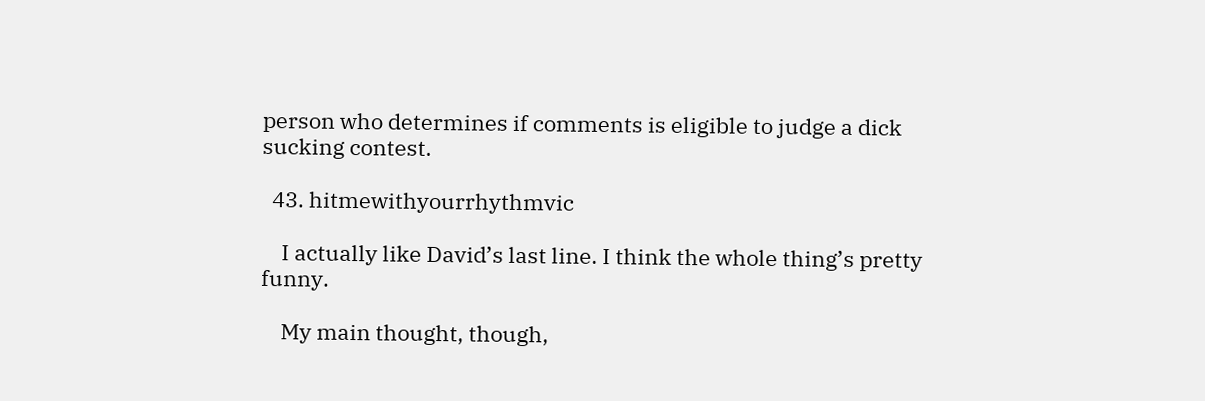person who determines if comments is eligible to judge a dick sucking contest.

  43. hitmewithyourrhythmvic

    I actually like David’s last line. I think the whole thing’s pretty funny.

    My main thought, though,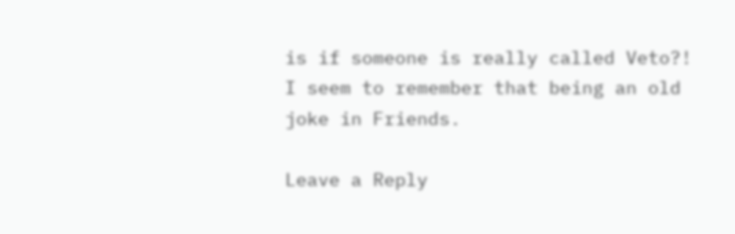is if someone is really called Veto?! I seem to remember that being an old joke in Friends.

Leave a Reply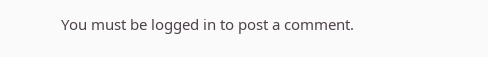You must be logged in to post a comment.